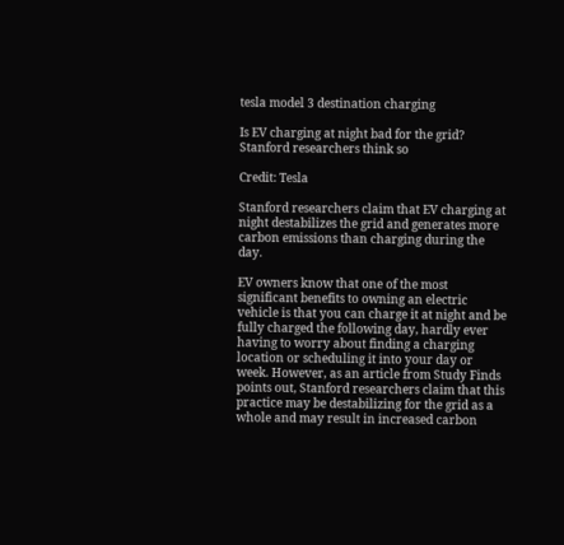tesla model 3 destination charging

Is EV charging at night bad for the grid? Stanford researchers think so

Credit: Tesla

Stanford researchers claim that EV charging at night destabilizes the grid and generates more carbon emissions than charging during the day.

EV owners know that one of the most significant benefits to owning an electric vehicle is that you can charge it at night and be fully charged the following day, hardly ever having to worry about finding a charging location or scheduling it into your day or week. However, as an article from Study Finds points out, Stanford researchers claim that this practice may be destabilizing for the grid as a whole and may result in increased carbon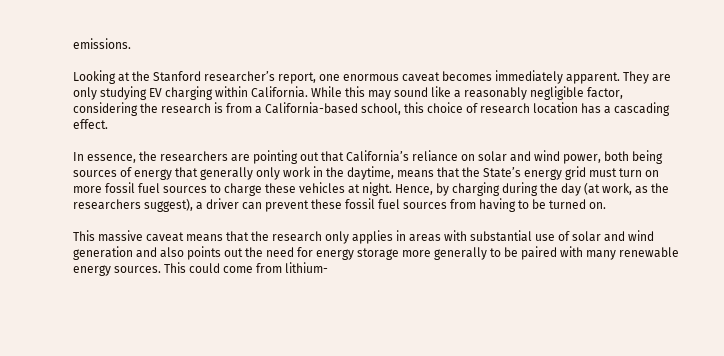emissions.

Looking at the Stanford researcher’s report, one enormous caveat becomes immediately apparent. They are only studying EV charging within California. While this may sound like a reasonably negligible factor, considering the research is from a California-based school, this choice of research location has a cascading effect.

In essence, the researchers are pointing out that California’s reliance on solar and wind power, both being sources of energy that generally only work in the daytime, means that the State’s energy grid must turn on more fossil fuel sources to charge these vehicles at night. Hence, by charging during the day (at work, as the researchers suggest), a driver can prevent these fossil fuel sources from having to be turned on.

This massive caveat means that the research only applies in areas with substantial use of solar and wind generation and also points out the need for energy storage more generally to be paired with many renewable energy sources. This could come from lithium-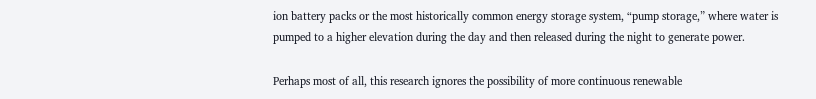ion battery packs or the most historically common energy storage system, “pump storage,” where water is pumped to a higher elevation during the day and then released during the night to generate power.

Perhaps most of all, this research ignores the possibility of more continuous renewable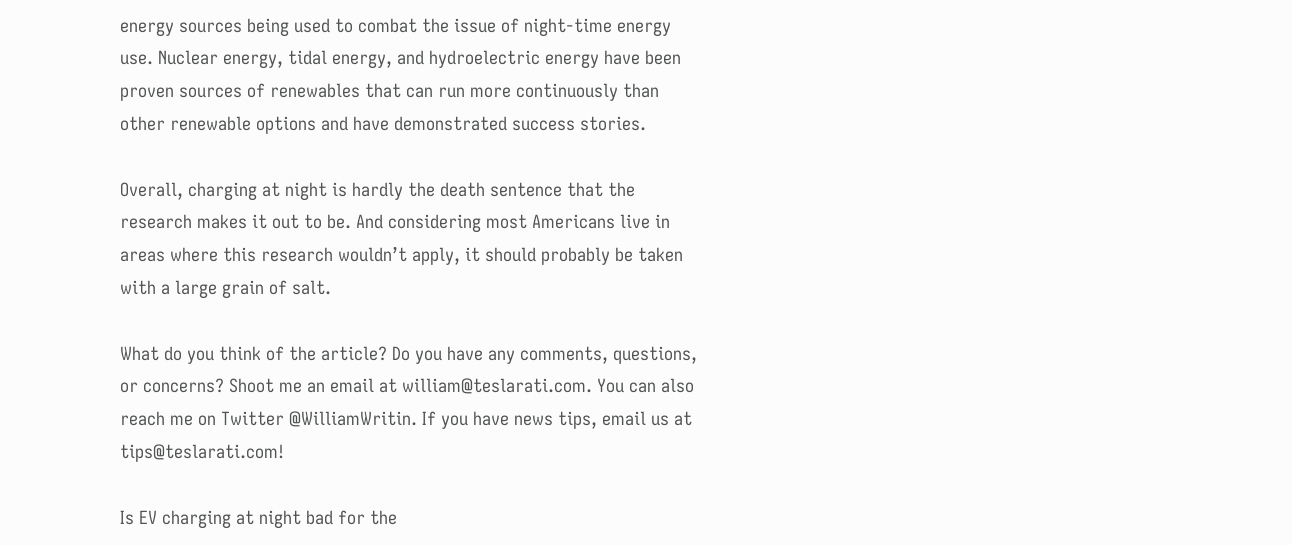energy sources being used to combat the issue of night-time energy use. Nuclear energy, tidal energy, and hydroelectric energy have been proven sources of renewables that can run more continuously than other renewable options and have demonstrated success stories.

Overall, charging at night is hardly the death sentence that the research makes it out to be. And considering most Americans live in areas where this research wouldn’t apply, it should probably be taken with a large grain of salt.

What do you think of the article? Do you have any comments, questions, or concerns? Shoot me an email at william@teslarati.com. You can also reach me on Twitter @WilliamWritin. If you have news tips, email us at tips@teslarati.com!

Is EV charging at night bad for the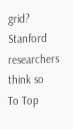grid? Stanford researchers think so
To Top